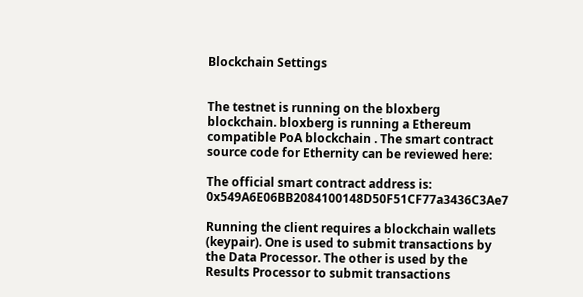Blockchain Settings


The testnet is running on the bloxberg blockchain. bloxberg is running a Ethereum compatible PoA blockchain . The smart contract source code for Ethernity can be reviewed here:

The official smart contract address is: 0x549A6E06BB2084100148D50F51CF77a3436C3Ae7

Running the client requires a blockchain wallets (keypair). One is used to submit transactions by the Data Processor. The other is used by the Results Processor to submit transactions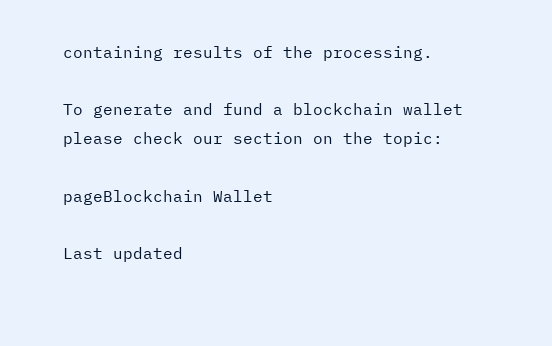containing results of the processing.

To generate and fund a blockchain wallet please check our section on the topic:

pageBlockchain Wallet

Last updated